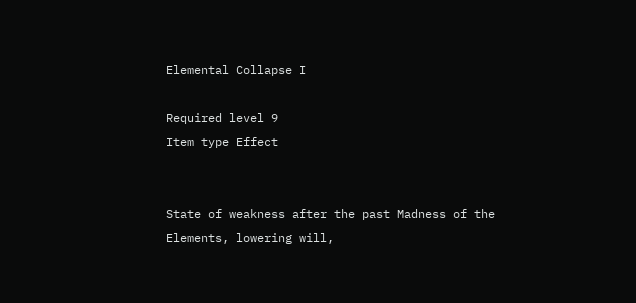Elemental Collapse I

Required level 9
Item type Effect


State of weakness after the past Madness of the Elements, lowering will,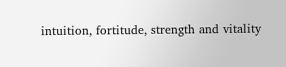intuition, fortitude, strength and vitality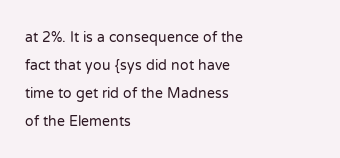at 2%. It is a consequence of the fact that you {sys did not have time to get rid of the Madness of the Elements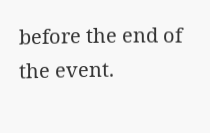before the end of the event.